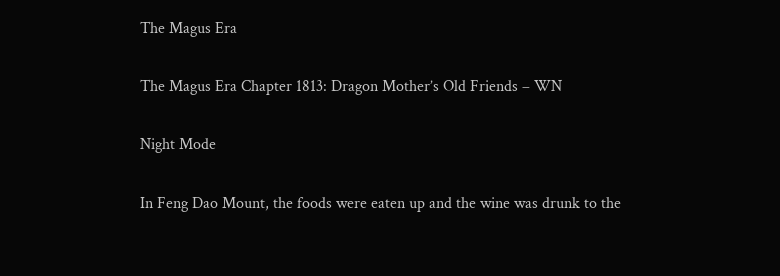The Magus Era

The Magus Era Chapter 1813: Dragon Mother’s Old Friends – WN

Night Mode

In Feng Dao Mount, the foods were eaten up and the wine was drunk to the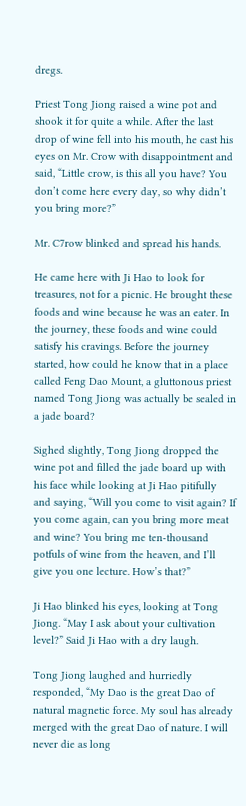dregs.

Priest Tong Jiong raised a wine pot and shook it for quite a while. After the last drop of wine fell into his mouth, he cast his eyes on Mr. Crow with disappointment and said, “Little crow, is this all you have? You don’t come here every day, so why didn’t you bring more?”

Mr. C7row blinked and spread his hands.

He came here with Ji Hao to look for treasures, not for a picnic. He brought these foods and wine because he was an eater. In the journey, these foods and wine could satisfy his cravings. Before the journey started, how could he know that in a place called Feng Dao Mount, a gluttonous priest named Tong Jiong was actually be sealed in a jade board?

Sighed slightly, Tong Jiong dropped the wine pot and filled the jade board up with his face while looking at Ji Hao pitifully and saying, “Will you come to visit again? If you come again, can you bring more meat and wine? You bring me ten-thousand potfuls of wine from the heaven, and I’ll give you one lecture. How’s that?”

Ji Hao blinked his eyes, looking at Tong Jiong. “May I ask about your cultivation level?” Said Ji Hao with a dry laugh.

Tong Jiong laughed and hurriedly responded, “My Dao is the great Dao of natural magnetic force. My soul has already merged with the great Dao of nature. I will never die as long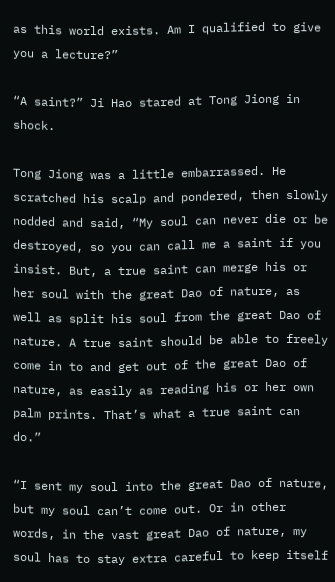as this world exists. Am I qualified to give you a lecture?”

“A saint?” Ji Hao stared at Tong Jiong in shock.

Tong Jiong was a little embarrassed. He scratched his scalp and pondered, then slowly nodded and said, “My soul can never die or be destroyed, so you can call me a saint if you insist. But, a true saint can merge his or her soul with the great Dao of nature, as well as split his soul from the great Dao of nature. A true saint should be able to freely come in to and get out of the great Dao of nature, as easily as reading his or her own palm prints. That’s what a true saint can do.”

“I sent my soul into the great Dao of nature, but my soul can’t come out. Or in other words, in the vast great Dao of nature, my soul has to stay extra careful to keep itself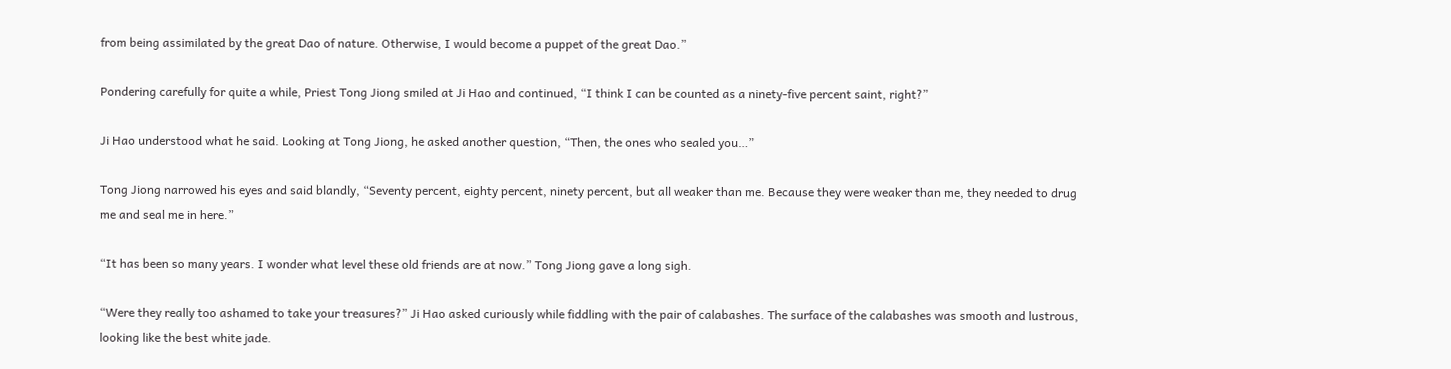from being assimilated by the great Dao of nature. Otherwise, I would become a puppet of the great Dao.”

Pondering carefully for quite a while, Priest Tong Jiong smiled at Ji Hao and continued, “I think I can be counted as a ninety-five percent saint, right?”

Ji Hao understood what he said. Looking at Tong Jiong, he asked another question, “Then, the ones who sealed you…”

Tong Jiong narrowed his eyes and said blandly, “Seventy percent, eighty percent, ninety percent, but all weaker than me. Because they were weaker than me, they needed to drug me and seal me in here.”

“It has been so many years. I wonder what level these old friends are at now.” Tong Jiong gave a long sigh.

“Were they really too ashamed to take your treasures?” Ji Hao asked curiously while fiddling with the pair of calabashes. The surface of the calabashes was smooth and lustrous, looking like the best white jade.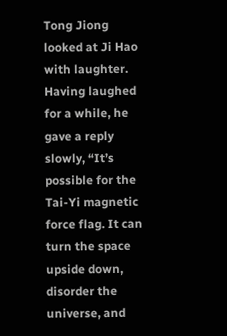Tong Jiong looked at Ji Hao with laughter. Having laughed for a while, he gave a reply slowly, “It’s possible for the Tai-Yi magnetic force flag. It can turn the space upside down, disorder the universe, and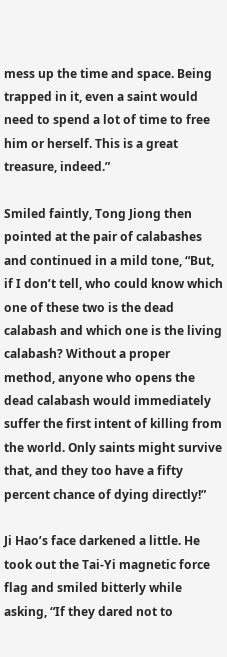mess up the time and space. Being trapped in it, even a saint would need to spend a lot of time to free him or herself. This is a great treasure, indeed.”

Smiled faintly, Tong Jiong then pointed at the pair of calabashes and continued in a mild tone, “But, if I don’t tell, who could know which one of these two is the dead calabash and which one is the living calabash? Without a proper method, anyone who opens the dead calabash would immediately suffer the first intent of killing from the world. Only saints might survive that, and they too have a fifty percent chance of dying directly!”

Ji Hao’s face darkened a little. He took out the Tai-Yi magnetic force flag and smiled bitterly while asking, “If they dared not to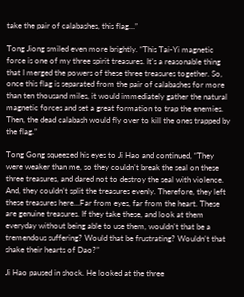take the pair of calabashes, this flag…”

Tong Jiong smiled even more brightly. “This Tai-Yi magnetic force is one of my three spirit treasures. It’s a reasonable thing that I merged the powers of these three treasures together. So, once this flag is separated from the pair of calabashes for more than ten thousand miles, it would immediately gather the natural magnetic forces and set a great formation to trap the enemies. Then, the dead calabash would fly over to kill the ones trapped by the flag.”

Tong Gong squeezed his eyes to Ji Hao and continued, “They were weaker than me, so they couldn’t break the seal on these three treasures, and dared not to destroy the seal with violence. And, they couldn’t split the treasures evenly. Therefore, they left these treasures here…Far from eyes, far from the heart. These are genuine treasures. If they take these, and look at them everyday without being able to use them, wouldn’t that be a tremendous suffering? Would that be frustrating? Wouldn’t that shake their hearts of Dao?”

Ji Hao paused in shock. He looked at the three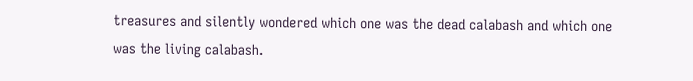treasures and silently wondered which one was the dead calabash and which one was the living calabash.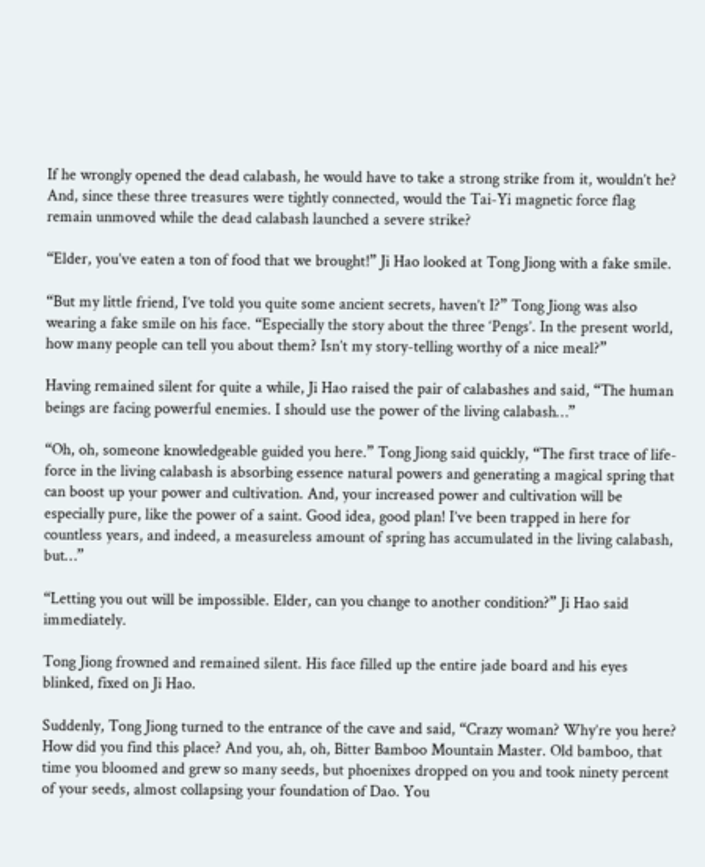If he wrongly opened the dead calabash, he would have to take a strong strike from it, wouldn’t he? And, since these three treasures were tightly connected, would the Tai-Yi magnetic force flag remain unmoved while the dead calabash launched a severe strike?

“Elder, you’ve eaten a ton of food that we brought!” Ji Hao looked at Tong Jiong with a fake smile.

“But my little friend, I’ve told you quite some ancient secrets, haven’t I?” Tong Jiong was also wearing a fake smile on his face. “Especially the story about the three ‘Pengs’. In the present world, how many people can tell you about them? Isn’t my story-telling worthy of a nice meal?”

Having remained silent for quite a while, Ji Hao raised the pair of calabashes and said, “The human beings are facing powerful enemies. I should use the power of the living calabash…”

“Oh, oh, someone knowledgeable guided you here.” Tong Jiong said quickly, “The first trace of life-force in the living calabash is absorbing essence natural powers and generating a magical spring that can boost up your power and cultivation. And, your increased power and cultivation will be especially pure, like the power of a saint. Good idea, good plan! I’ve been trapped in here for countless years, and indeed, a measureless amount of spring has accumulated in the living calabash, but…”

“Letting you out will be impossible. Elder, can you change to another condition?” Ji Hao said immediately.

Tong Jiong frowned and remained silent. His face filled up the entire jade board and his eyes blinked, fixed on Ji Hao.

Suddenly, Tong Jiong turned to the entrance of the cave and said, “Crazy woman? Why’re you here? How did you find this place? And you, ah, oh, Bitter Bamboo Mountain Master. Old bamboo, that time you bloomed and grew so many seeds, but phoenixes dropped on you and took ninety percent of your seeds, almost collapsing your foundation of Dao. You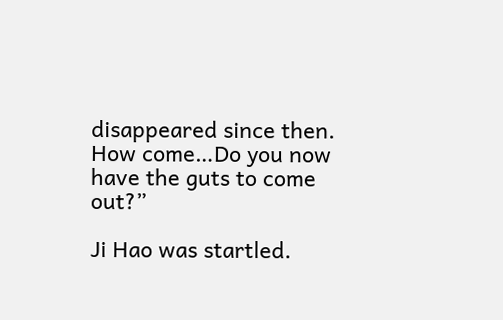disappeared since then. How come…Do you now have the guts to come out?”

Ji Hao was startled.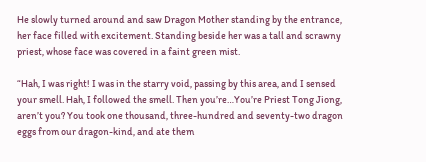He slowly turned around and saw Dragon Mother standing by the entrance, her face filled with excitement. Standing beside her was a tall and scrawny priest, whose face was covered in a faint green mist.

“Hah, I was right! I was in the starry void, passing by this area, and I sensed your smell. Hah, I followed the smell. Then you’re…You’re Priest Tong Jiong, aren’t you? You took one thousand, three-hundred and seventy-two dragon eggs from our dragon-kind, and ate them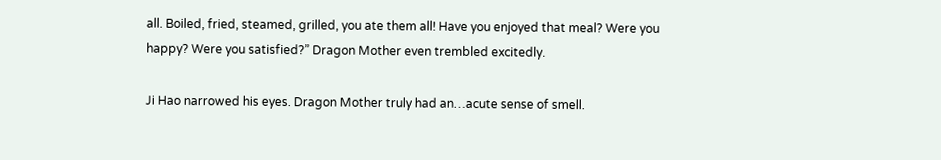all. Boiled, fried, steamed, grilled, you ate them all! Have you enjoyed that meal? Were you happy? Were you satisfied?” Dragon Mother even trembled excitedly.

Ji Hao narrowed his eyes. Dragon Mother truly had an…acute sense of smell.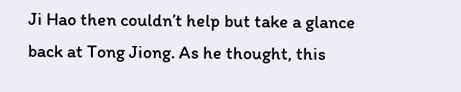Ji Hao then couldn’t help but take a glance back at Tong Jiong. As he thought, this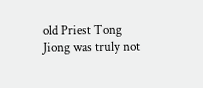old Priest Tong Jiong was truly not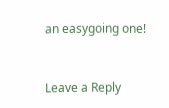an easygoing one!


Leave a Reply